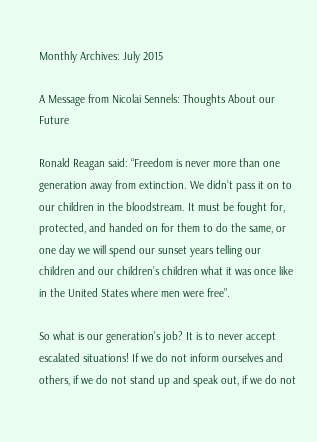Monthly Archives: July 2015

A Message from Nicolai Sennels: Thoughts About our Future

Ronald Reagan said: “Freedom is never more than one generation away from extinction. We didn’t pass it on to our children in the bloodstream. It must be fought for, protected, and handed on for them to do the same, or one day we will spend our sunset years telling our children and our children’s children what it was once like in the United States where men were free”.

So what is our generation’s job? It is to never accept escalated situations! If we do not inform ourselves and others, if we do not stand up and speak out, if we do not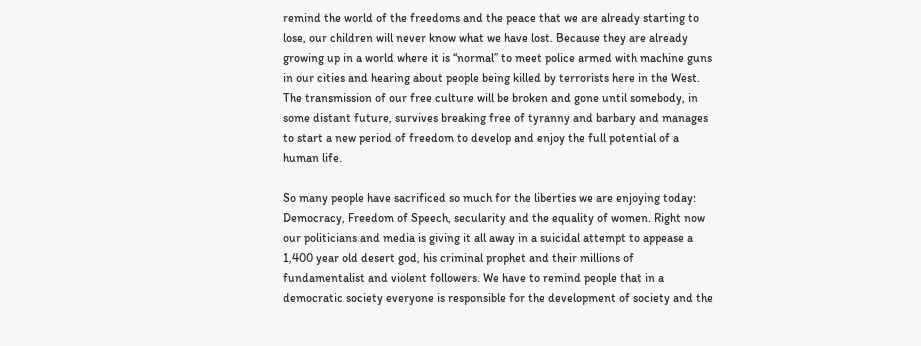remind the world of the freedoms and the peace that we are already starting to lose, our children will never know what we have lost. Because they are already growing up in a world where it is “normal” to meet police armed with machine guns in our cities and hearing about people being killed by terrorists here in the West. The transmission of our free culture will be broken and gone until somebody, in some distant future, survives breaking free of tyranny and barbary and manages to start a new period of freedom to develop and enjoy the full potential of a human life.

So many people have sacrificed so much for the liberties we are enjoying today: Democracy, Freedom of Speech, secularity and the equality of women. Right now our politicians and media is giving it all away in a suicidal attempt to appease a 1,400 year old desert god, his criminal prophet and their millions of fundamentalist and violent followers. We have to remind people that in a democratic society everyone is responsible for the development of society and the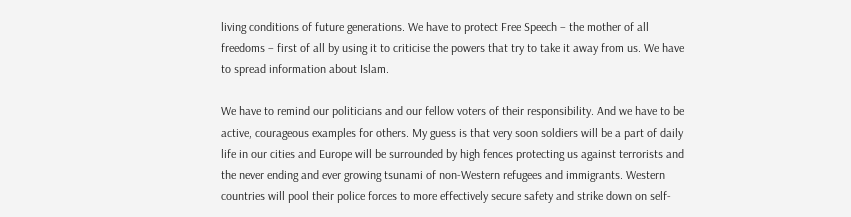living conditions of future generations. We have to protect Free Speech – the mother of all freedoms – first of all by using it to criticise the powers that try to take it away from us. We have to spread information about Islam.

We have to remind our politicians and our fellow voters of their responsibility. And we have to be active, courageous examples for others. My guess is that very soon soldiers will be a part of daily life in our cities and Europe will be surrounded by high fences protecting us against terrorists and the never ending and ever growing tsunami of non-Western refugees and immigrants. Western countries will pool their police forces to more effectively secure safety and strike down on self-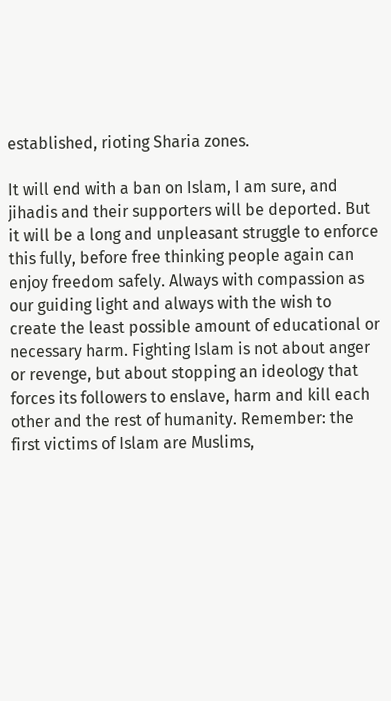established, rioting Sharia zones.

It will end with a ban on Islam, I am sure, and jihadis and their supporters will be deported. But it will be a long and unpleasant struggle to enforce this fully, before free thinking people again can enjoy freedom safely. Always with compassion as our guiding light and always with the wish to create the least possible amount of educational or necessary harm. Fighting Islam is not about anger or revenge, but about stopping an ideology that forces its followers to enslave, harm and kill each other and the rest of humanity. Remember: the first victims of Islam are Muslims,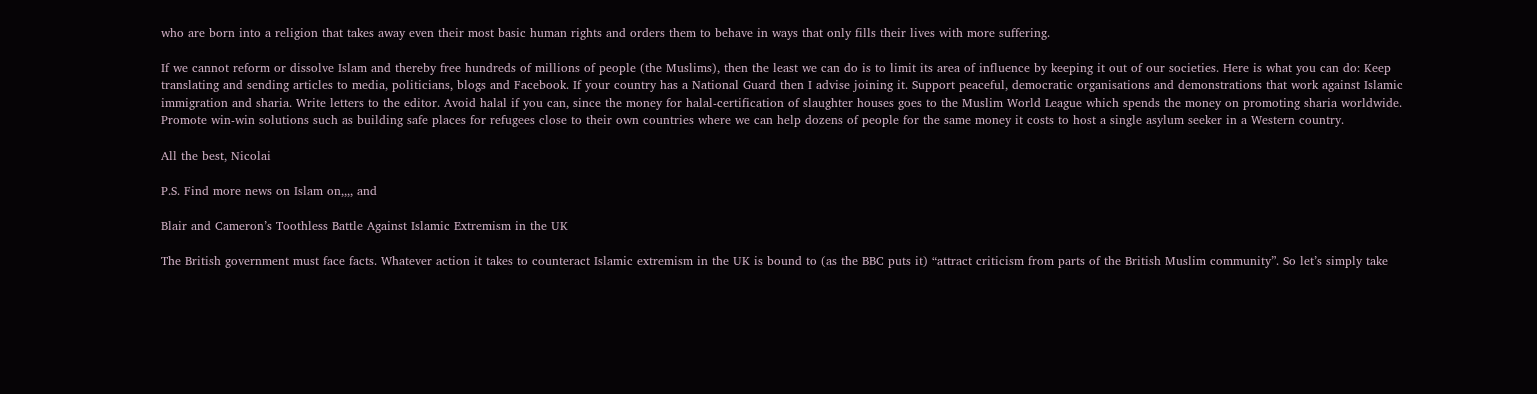who are born into a religion that takes away even their most basic human rights and orders them to behave in ways that only fills their lives with more suffering.

If we cannot reform or dissolve Islam and thereby free hundreds of millions of people (the Muslims), then the least we can do is to limit its area of influence by keeping it out of our societies. Here is what you can do: Keep translating and sending articles to media, politicians, blogs and Facebook. If your country has a National Guard then I advise joining it. Support peaceful, democratic organisations and demonstrations that work against Islamic immigration and sharia. Write letters to the editor. Avoid halal if you can, since the money for halal-certification of slaughter houses goes to the Muslim World League which spends the money on promoting sharia worldwide. Promote win-win solutions such as building safe places for refugees close to their own countries where we can help dozens of people for the same money it costs to host a single asylum seeker in a Western country.

All the best, Nicolai

P.S. Find more news on Islam on,,,, and

Blair and Cameron’s Toothless Battle Against Islamic Extremism in the UK

The British government must face facts. Whatever action it takes to counteract Islamic extremism in the UK is bound to (as the BBC puts it) “attract criticism from parts of the British Muslim community”. So let’s simply take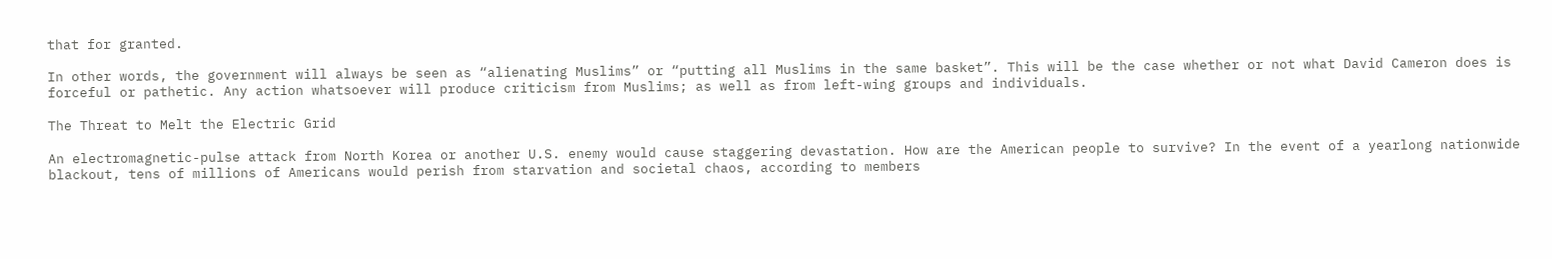that for granted.

In other words, the government will always be seen as “alienating Muslims” or “putting all Muslims in the same basket”. This will be the case whether or not what David Cameron does is forceful or pathetic. Any action whatsoever will produce criticism from Muslims; as well as from left-wing groups and individuals.

The Threat to Melt the Electric Grid

An electromagnetic-pulse attack from North Korea or another U.S. enemy would cause staggering devastation. How are the American people to survive? In the event of a yearlong nationwide blackout, tens of millions of Americans would perish from starvation and societal chaos, according to members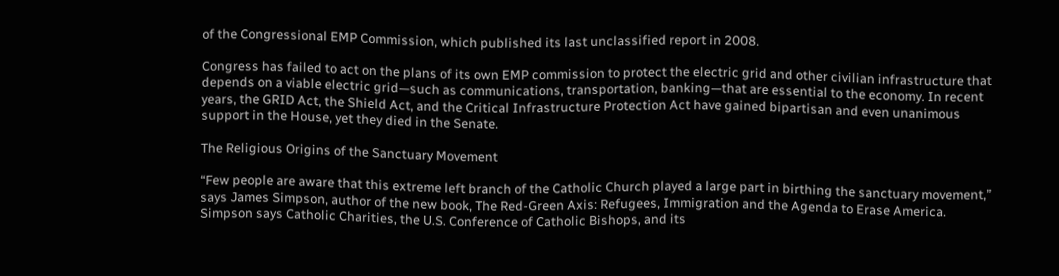of the Congressional EMP Commission, which published its last unclassified report in 2008.

Congress has failed to act on the plans of its own EMP commission to protect the electric grid and other civilian infrastructure that depends on a viable electric grid—such as communications, transportation, banking—that are essential to the economy. In recent years, the GRID Act, the Shield Act, and the Critical Infrastructure Protection Act have gained bipartisan and even unanimous support in the House, yet they died in the Senate.

The Religious Origins of the Sanctuary Movement

“Few people are aware that this extreme left branch of the Catholic Church played a large part in birthing the sanctuary movement,” says James Simpson, author of the new book, The Red-Green Axis: Refugees, Immigration and the Agenda to Erase America. Simpson says Catholic Charities, the U.S. Conference of Catholic Bishops, and its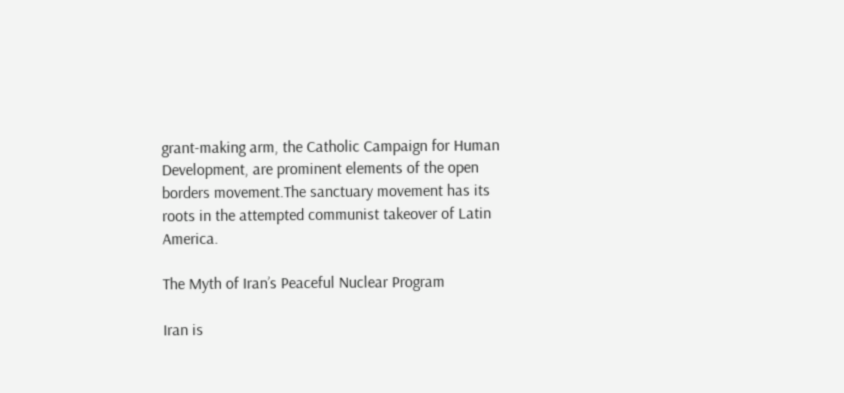grant-making arm, the Catholic Campaign for Human Development, are prominent elements of the open borders movement.The sanctuary movement has its roots in the attempted communist takeover of Latin America.

The Myth of Iran’s Peaceful Nuclear Program

Iran is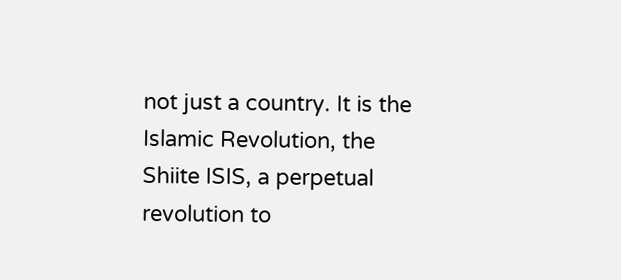not just a country. It is the Islamic Revolution, the Shiite ISIS, a perpetual revolution to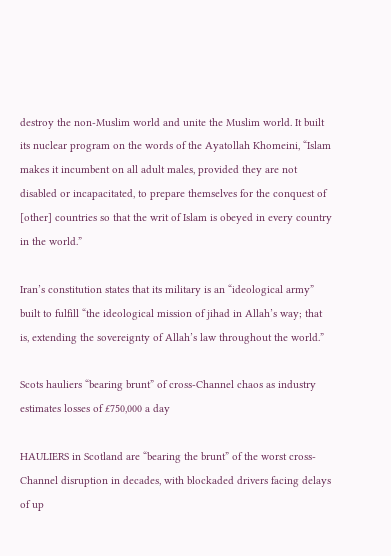destroy the non-Muslim world and unite the Muslim world. It built its nuclear program on the words of the Ayatollah Khomeini, “Islam makes it incumbent on all adult males, provided they are not disabled or incapacitated, to prepare themselves for the conquest of [other] countries so that the writ of Islam is obeyed in every country in the world.”

Iran’s constitution states that its military is an “ideological army” built to fulfill “the ideological mission of jihad in Allah’s way; that is, extending the sovereignty of Allah’s law throughout the world.”

Scots hauliers “bearing brunt” of cross-Channel chaos as industry estimates losses of £750,000 a day

HAULIERS in Scotland are “bearing the brunt” of the worst cross-Channel disruption in decades, with blockaded drivers facing delays of up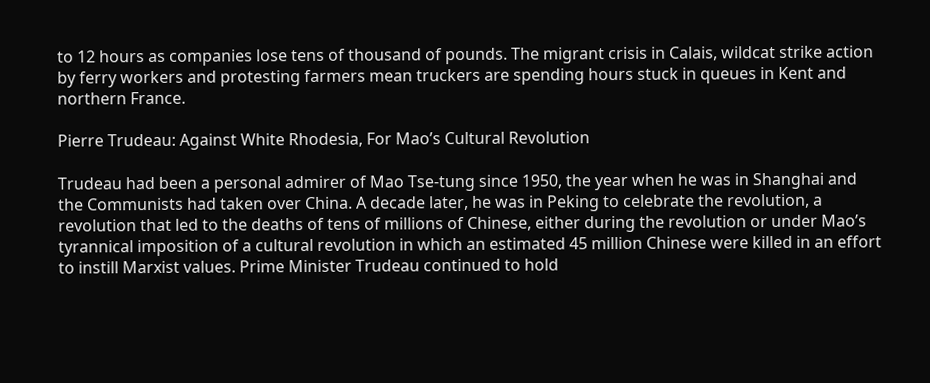to 12 hours as companies lose tens of thousand of pounds. The migrant crisis in Calais, wildcat strike action by ferry workers and protesting farmers mean truckers are spending hours stuck in queues in Kent and northern France.

Pierre Trudeau: Against White Rhodesia, For Mao’s Cultural Revolution

Trudeau had been a personal admirer of Mao Tse-tung since 1950, the year when he was in Shanghai and the Communists had taken over China. A decade later, he was in Peking to celebrate the revolution, a revolution that led to the deaths of tens of millions of Chinese, either during the revolution or under Mao’s tyrannical imposition of a cultural revolution in which an estimated 45 million Chinese were killed in an effort to instill Marxist values. Prime Minister Trudeau continued to hold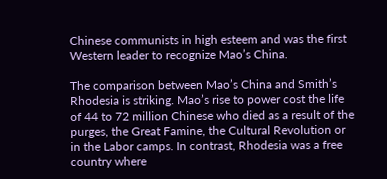Chinese communists in high esteem and was the first Western leader to recognize Mao’s China.

The comparison between Mao’s China and Smith’s Rhodesia is striking. Mao’s rise to power cost the life of 44 to 72 million Chinese who died as a result of the purges, the Great Famine, the Cultural Revolution or in the Labor camps. In contrast, Rhodesia was a free country where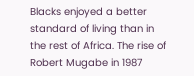Blacks enjoyed a better standard of living than in the rest of Africa. The rise of Robert Mugabe in 1987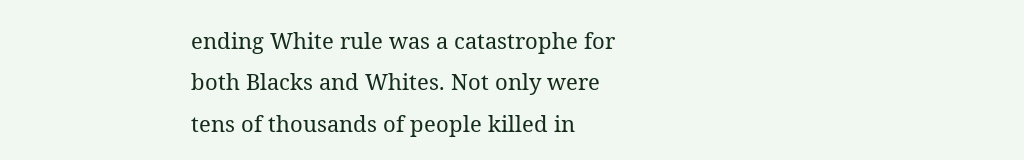ending White rule was a catastrophe for both Blacks and Whites. Not only were tens of thousands of people killed in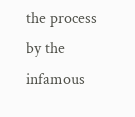the process by the infamous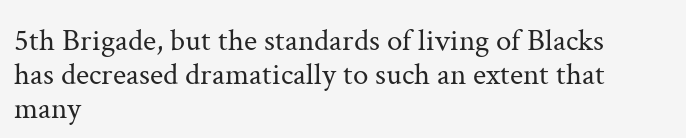5th Brigade, but the standards of living of Blacks has decreased dramatically to such an extent that many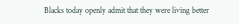Blacks today openly admit that they were living better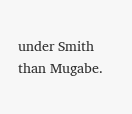under Smith than Mugabe.